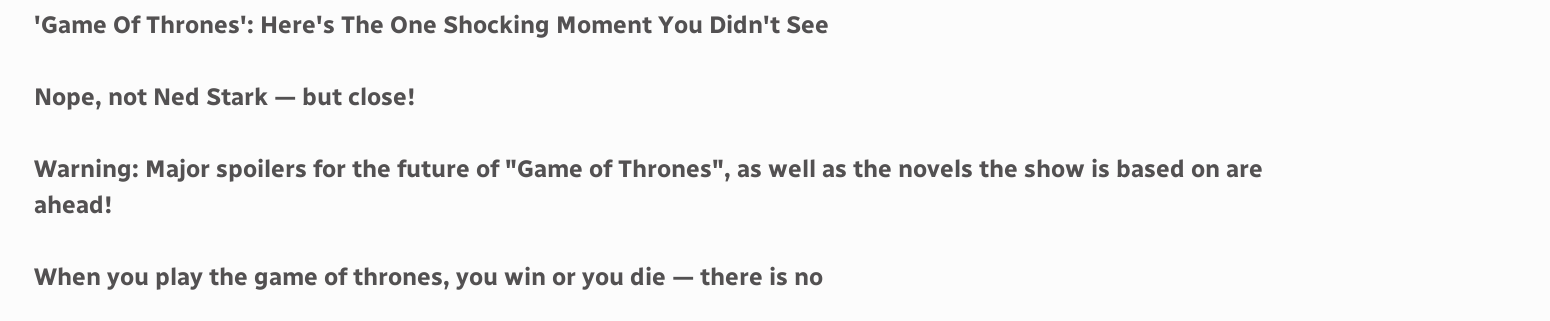'Game Of Thrones': Here's The One Shocking Moment You Didn't See

Nope, not Ned Stark — but close!

Warning: Major spoilers for the future of "Game of Thrones", as well as the novels the show is based on are ahead!

When you play the game of thrones, you win or you die — there is no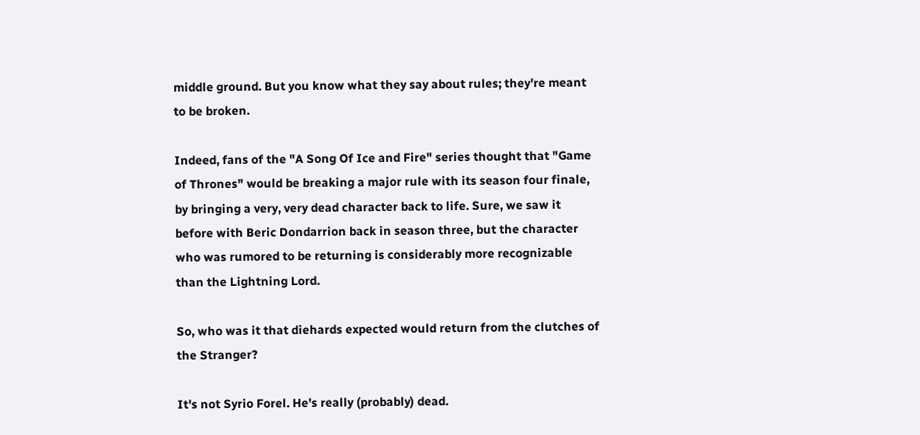middle ground. But you know what they say about rules; they're meant to be broken.

Indeed, fans of the "A Song Of Ice and Fire" series thought that "Game of Thrones" would be breaking a major rule with its season four finale, by bringing a very, very dead character back to life. Sure, we saw it before with Beric Dondarrion back in season three, but the character who was rumored to be returning is considerably more recognizable than the Lightning Lord.

So, who was it that diehards expected would return from the clutches of the Stranger?

It's not Syrio Forel. He's really (probably) dead.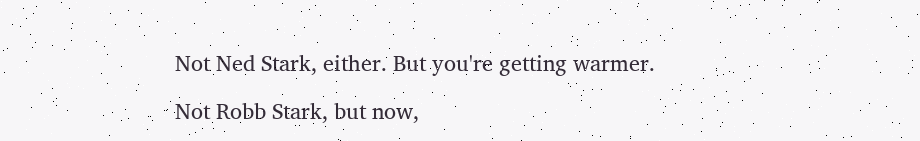Not Ned Stark, either. But you're getting warmer.

Not Robb Stark, but now,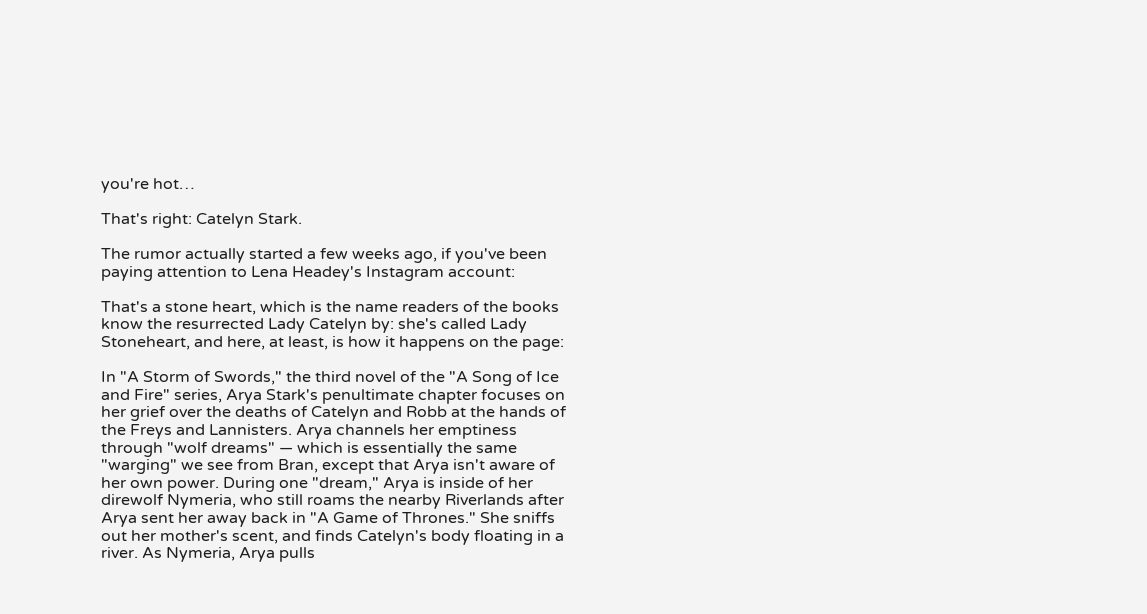you're hot…

That's right: Catelyn Stark.

The rumor actually started a few weeks ago, if you've been paying attention to Lena Headey's Instagram account:

That's a stone heart, which is the name readers of the books know the resurrected Lady Catelyn by: she's called Lady Stoneheart, and here, at least, is how it happens on the page:

In "A Storm of Swords," the third novel of the "A Song of Ice and Fire" series, Arya Stark's penultimate chapter focuses on her grief over the deaths of Catelyn and Robb at the hands of the Freys and Lannisters. Arya channels her emptiness through "wolf dreams" — which is essentially the same "warging" we see from Bran, except that Arya isn't aware of her own power. During one "dream," Arya is inside of her direwolf Nymeria, who still roams the nearby Riverlands after Arya sent her away back in "A Game of Thrones." She sniffs out her mother's scent, and finds Catelyn's body floating in a river. As Nymeria, Arya pulls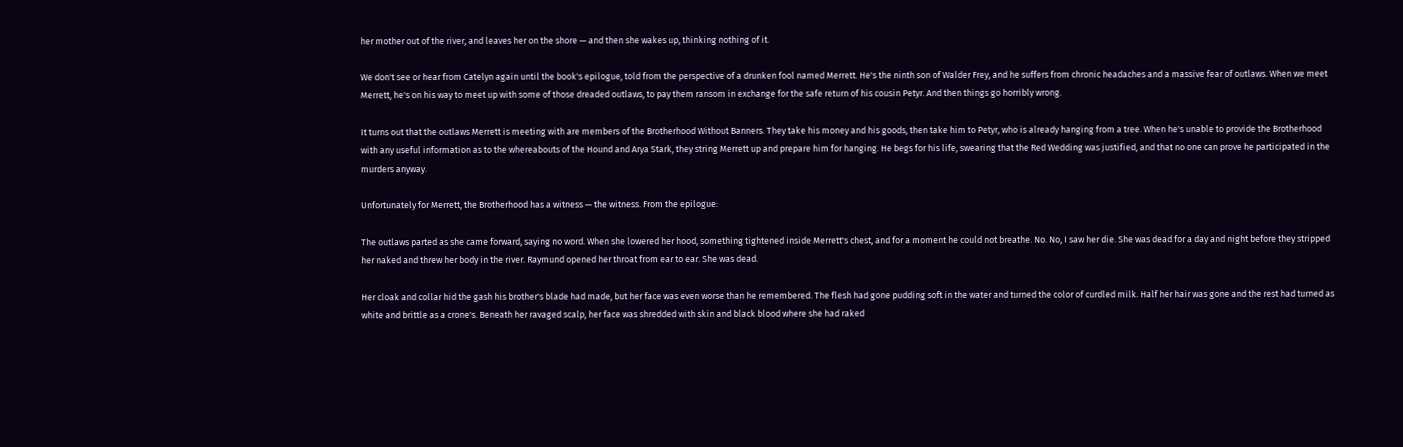her mother out of the river, and leaves her on the shore — and then she wakes up, thinking nothing of it.

We don't see or hear from Catelyn again until the book's epilogue, told from the perspective of a drunken fool named Merrett. He's the ninth son of Walder Frey, and he suffers from chronic headaches and a massive fear of outlaws. When we meet Merrett, he's on his way to meet up with some of those dreaded outlaws, to pay them ransom in exchange for the safe return of his cousin Petyr. And then things go horribly wrong.

It turns out that the outlaws Merrett is meeting with are members of the Brotherhood Without Banners. They take his money and his goods, then take him to Petyr, who is already hanging from a tree. When he's unable to provide the Brotherhood with any useful information as to the whereabouts of the Hound and Arya Stark, they string Merrett up and prepare him for hanging. He begs for his life, swearing that the Red Wedding was justified, and that no one can prove he participated in the murders anyway.

Unfortunately for Merrett, the Brotherhood has a witness — the witness. From the epilogue:

The outlaws parted as she came forward, saying no word. When she lowered her hood, something tightened inside Merrett's chest, and for a moment he could not breathe. No. No, I saw her die. She was dead for a day and night before they stripped her naked and threw her body in the river. Raymund opened her throat from ear to ear. She was dead.

Her cloak and collar hid the gash his brother's blade had made, but her face was even worse than he remembered. The flesh had gone pudding soft in the water and turned the color of curdled milk. Half her hair was gone and the rest had turned as white and brittle as a crone's. Beneath her ravaged scalp, her face was shredded with skin and black blood where she had raked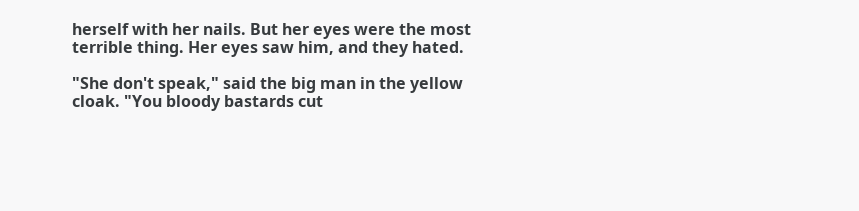herself with her nails. But her eyes were the most terrible thing. Her eyes saw him, and they hated.

"She don't speak," said the big man in the yellow cloak. "You bloody bastards cut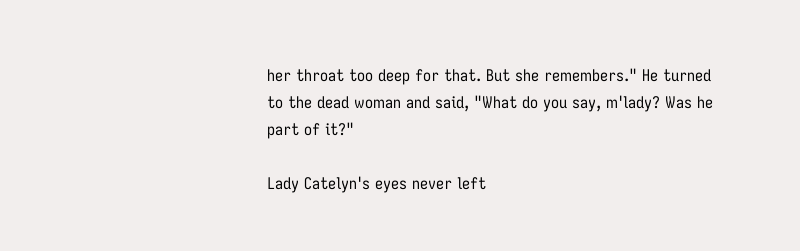her throat too deep for that. But she remembers." He turned to the dead woman and said, "What do you say, m'lady? Was he part of it?"

Lady Catelyn's eyes never left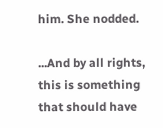him. She nodded.

...And by all rights, this is something that should have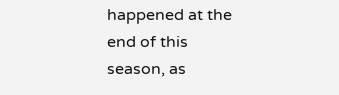happened at the end of this season, as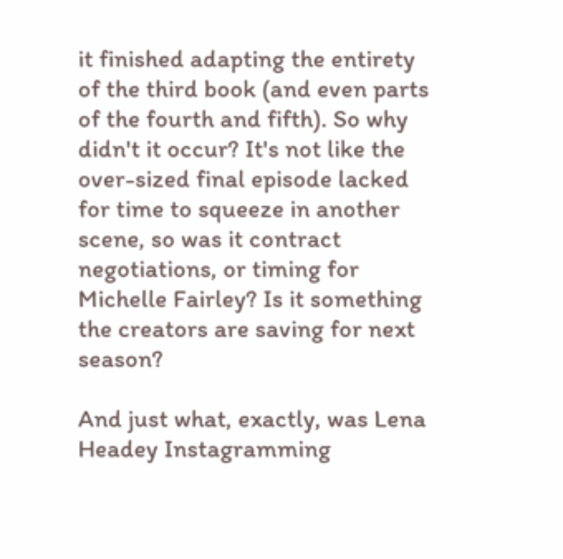it finished adapting the entirety of the third book (and even parts of the fourth and fifth). So why didn't it occur? It's not like the over-sized final episode lacked for time to squeeze in another scene, so was it contract negotiations, or timing for Michelle Fairley? Is it something the creators are saving for next season?

And just what, exactly, was Lena Headey Instagramming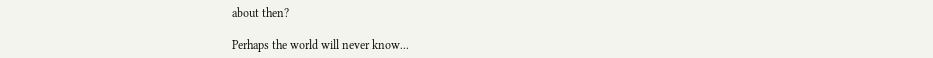about then?

Perhaps the world will never know...